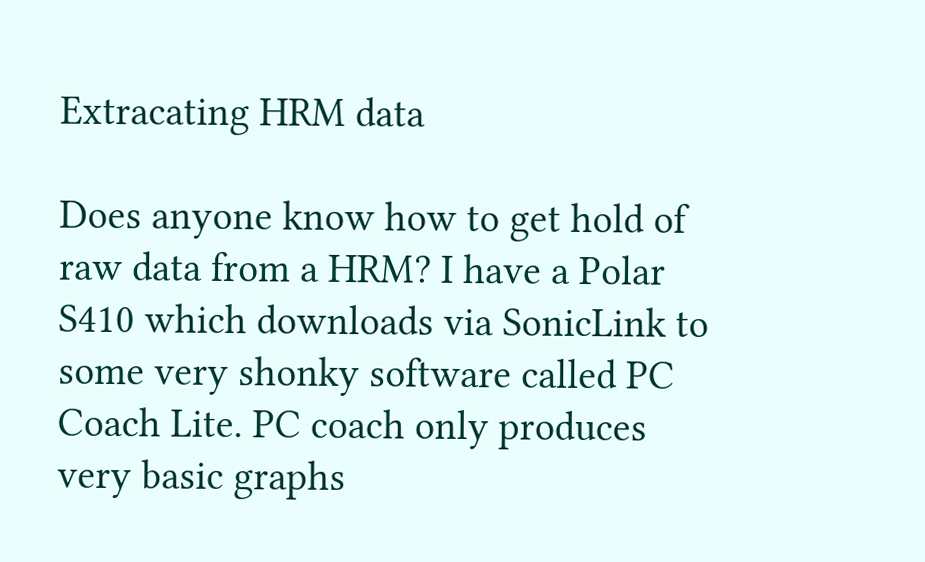Extracating HRM data

Does anyone know how to get hold of raw data from a HRM? I have a Polar S410 which downloads via SonicLink to some very shonky software called PC Coach Lite. PC coach only produces very basic graphs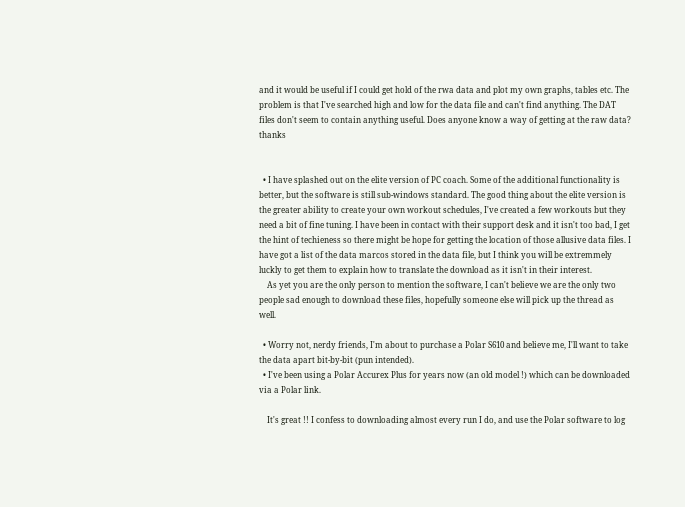and it would be useful if I could get hold of the rwa data and plot my own graphs, tables etc. The problem is that I've searched high and low for the data file and can't find anything. The DAT files don't seem to contain anything useful. Does anyone know a way of getting at the raw data? thanks


  • I have splashed out on the elite version of PC coach. Some of the additional functionality is better, but the software is still sub-windows standard. The good thing about the elite version is the greater ability to create your own workout schedules, I've created a few workouts but they need a bit of fine tuning. I have been in contact with their support desk and it isn't too bad, I get the hint of techieness so there might be hope for getting the location of those allusive data files. I have got a list of the data marcos stored in the data file, but I think you will be extremmely luckly to get them to explain how to translate the download as it isn't in their interest.
    As yet you are the only person to mention the software, I can't believe we are the only two people sad enough to download these files, hopefully someone else will pick up the thread as well.

  • Worry not, nerdy friends, I'm about to purchase a Polar S610 and believe me, I'll want to take the data apart bit-by-bit (pun intended).
  • I've been using a Polar Accurex Plus for years now (an old model !) which can be downloaded via a Polar link.

    It's great !! I confess to downloading almost every run I do, and use the Polar software to log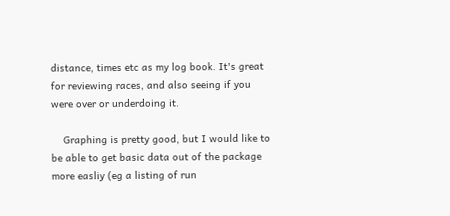distance, times etc as my log book. It's great for reviewing races, and also seeing if you were over or underdoing it.

    Graphing is pretty good, but I would like to be able to get basic data out of the package more easliy (eg a listing of run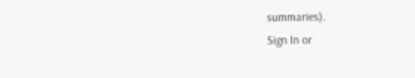summaries).
Sign In or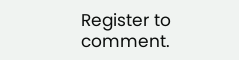Register to comment.